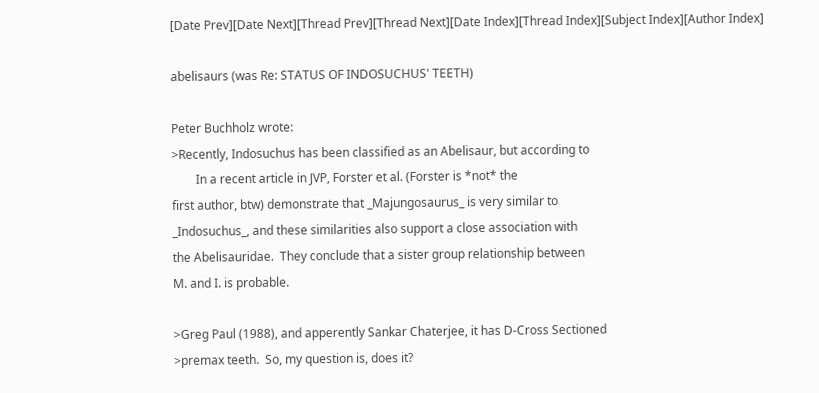[Date Prev][Date Next][Thread Prev][Thread Next][Date Index][Thread Index][Subject Index][Author Index]

abelisaurs (was Re: STATUS OF INDOSUCHUS' TEETH)

Peter Buchholz wrote:
>Recently, Indosuchus has been classified as an Abelisaur, but according to
        In a recent article in JVP, Forster et al. (Forster is *not* the
first author, btw) demonstrate that _Majungosaurus_ is very similar to
_Indosuchus_, and these similarities also support a close association with
the Abelisauridae.  They conclude that a sister group relationship between
M. and I. is probable.

>Greg Paul (1988), and apperently Sankar Chaterjee, it has D-Cross Sectioned
>premax teeth.  So, my question is, does it?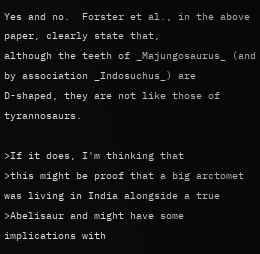Yes and no.  Forster et al., in the above paper, clearly state that,
although the teeth of _Majungosaurus_ (and by association _Indosuchus_) are
D-shaped, they are not like those of tyrannosaurs.

>If it does, I'm thinking that
>this might be proof that a big arctomet was living in India alongside a true
>Abelisaur and might have some implications with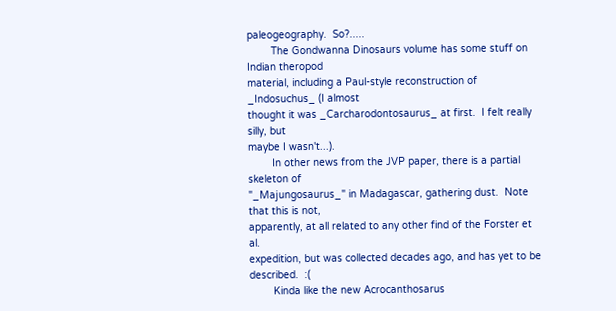paleogeography.  So?.....
        The Gondwanna Dinosaurs volume has some stuff on Indian theropod
material, including a Paul-style reconstruction of _Indosuchus_ (I almost
thought it was _Carcharodontosaurus_ at first.  I felt really silly, but
maybe I wasn't...).
        In other news from the JVP paper, there is a partial skeleton of
"_Majungosaurus_" in Madagascar, gathering dust.  Note that this is not,
apparently, at all related to any other find of the Forster et al.
expedition, but was collected decades ago, and has yet to be described.  :(
        Kinda like the new Acrocanthosarus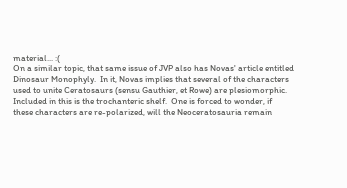material... :(
On a similar topic, that same issue of JVP also has Novas' article entitled
Dinosaur Monophyly.  In it, Novas implies that several of the characters
used to unite Ceratosaurs (sensu Gauthier, et Rowe) are plesiomorphic.
Included in this is the trochanteric shelf.  One is forced to wonder, if
these characters are re-polarized, will the Neoceratosauria remain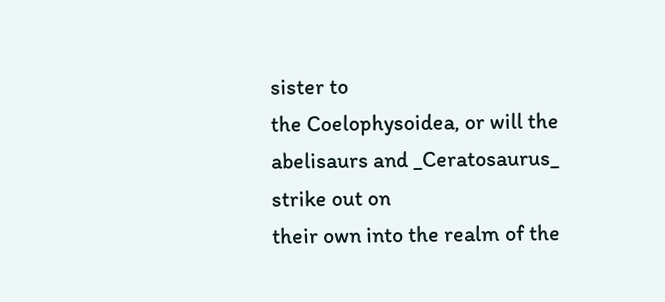sister to
the Coelophysoidea, or will the abelisaurs and _Ceratosaurus_ strike out on
their own into the realm of the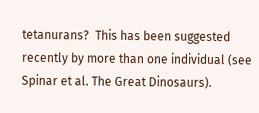tetanurans?  This has been suggested
recently by more than one individual (see Spinar et al. The Great Dinosaurs).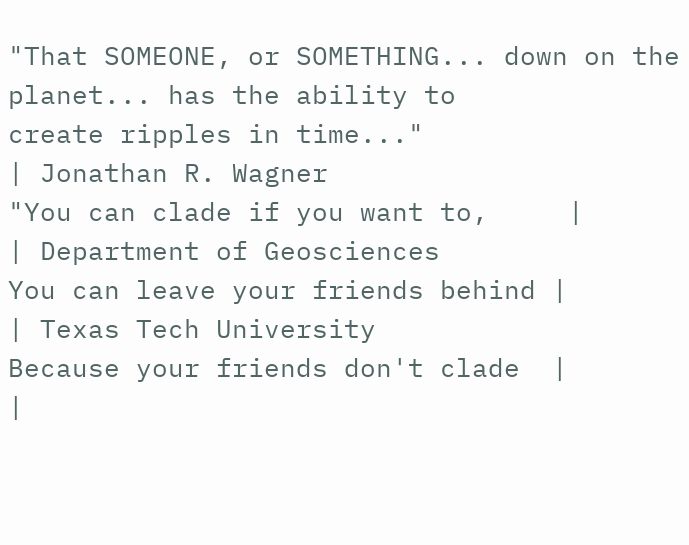"That SOMEONE, or SOMETHING... down on the planet... has the ability to
create ripples in time..."
| Jonathan R. Wagner                    "You can clade if you want to,     |
| Department of Geosciences              You can leave your friends behind |
| Texas Tech University                  Because your friends don't clade  |
|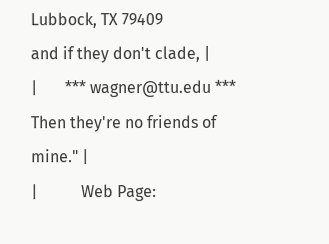Lubbock, TX 79409                               and if they don't clade, |
|       *** wagner@ttu.edu ***           Then they're no friends of mine." |
|           Web Page: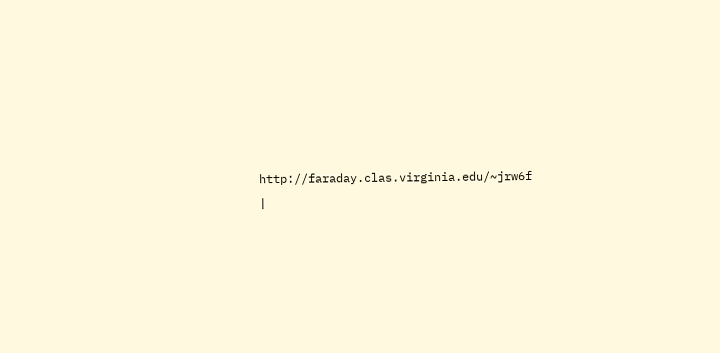http://faraday.clas.virginia.edu/~jrw6f             |